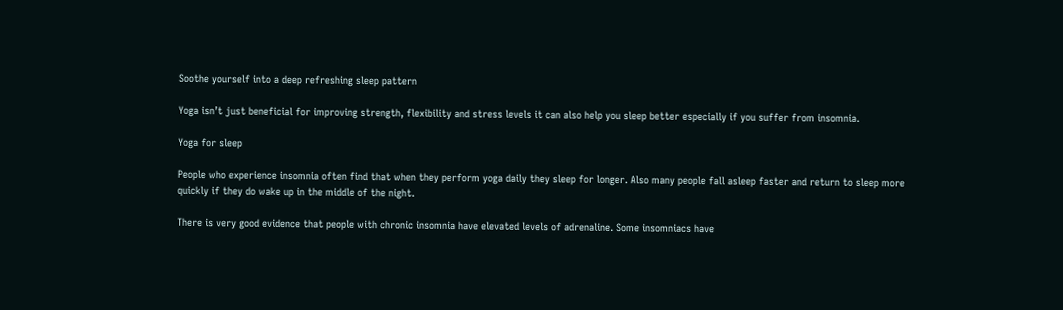Soothe yourself into a deep refreshing sleep pattern

Yoga isn’t just beneficial for improving strength, flexibility and stress levels it can also help you sleep better especially if you suffer from insomnia.

Yoga for sleep

People who experience insomnia often find that when they perform yoga daily they sleep for longer. Also many people fall asleep faster and return to sleep more quickly if they do wake up in the middle of the night.

There is very good evidence that people with chronic insomnia have elevated levels of adrenaline. Some insomniacs have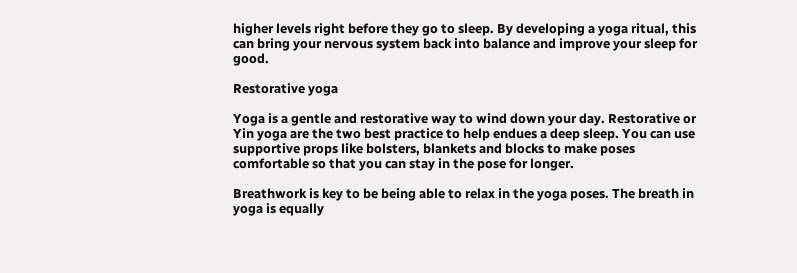higher levels right before they go to sleep. By developing a yoga ritual, this can bring your nervous system back into balance and improve your sleep for good.

Restorative yoga

Yoga is a gentle and restorative way to wind down your day. Restorative or Yin yoga are the two best practice to help endues a deep sleep. You can use supportive props like bolsters, blankets and blocks to make poses comfortable so that you can stay in the pose for longer.

Breathwork is key to be being able to relax in the yoga poses. The breath in yoga is equally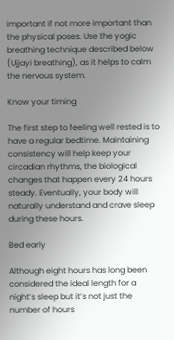important if not more important than the physical poses. Use the yogic breathing technique described below  (Ujjayi breathing), as it helps to calm the nervous system.

Know your timing

The first step to feeling well rested is to have a regular bedtime. Maintaining consistency will help keep your circadian rhythms, the biological changes that happen every 24 hours steady. Eventually, your body will naturally understand and crave sleep during these hours.

Bed early

Although eight hours has long been considered the ideal length for a night’s sleep but it’s not just the number of hours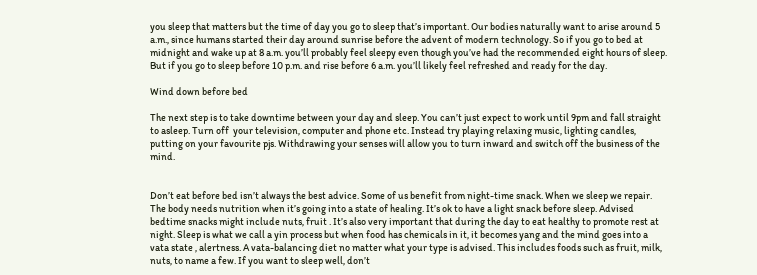you sleep that matters but the time of day you go to sleep that’s important. Our bodies naturally want to arise around 5 a.m., since humans started their day around sunrise before the advent of modern technology. So if you go to bed at midnight and wake up at 8 a.m. you’ll probably feel sleepy even though you’ve had the recommended eight hours of sleep. But if you go to sleep before 10 p.m. and rise before 6 a.m. you’ll likely feel refreshed and ready for the day.

Wind down before bed

The next step is to take downtime between your day and sleep. You can’t just expect to work until 9pm and fall straight to asleep. Turn off  your television, computer and phone etc. Instead try playing relaxing music, lighting candles, putting on your favourite pjs. Withdrawing your senses will allow you to turn inward and switch off the business of the mind.


Don’t eat before bed isn’t always the best advice. Some of us benefit from night-time snack. When we sleep we repair. The body needs nutrition when it’s going into a state of healing. It’s ok to have a light snack before sleep. Advised bedtime snacks might include nuts, fruit . It’s also very important that during the day to eat healthy to promote rest at night. Sleep is what we call a yin process but when food has chemicals in it, it becomes yang and the mind goes into a vata state , alertness. A vata-balancing diet no matter what your type is advised. This includes foods such as fruit, milk, nuts, to name a few. If you want to sleep well, don’t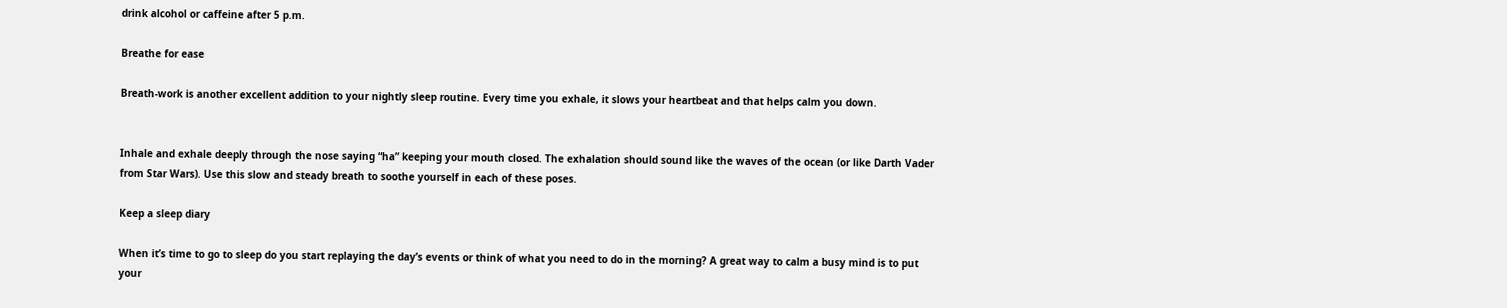drink alcohol or caffeine after 5 p.m.

Breathe for ease

Breath-work is another excellent addition to your nightly sleep routine. Every time you exhale, it slows your heartbeat and that helps calm you down.


Inhale and exhale deeply through the nose saying “ha” keeping your mouth closed. The exhalation should sound like the waves of the ocean (or like Darth Vader from Star Wars). Use this slow and steady breath to soothe yourself in each of these poses.

Keep a sleep diary

When it’s time to go to sleep do you start replaying the day’s events or think of what you need to do in the morning? A great way to calm a busy mind is to put your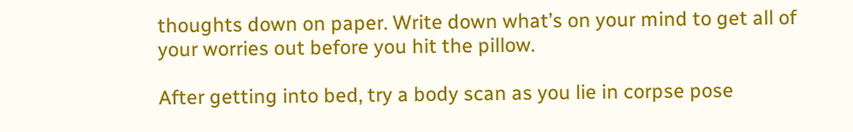thoughts down on paper. Write down what’s on your mind to get all of your worries out before you hit the pillow.

After getting into bed, try a body scan as you lie in corpse pose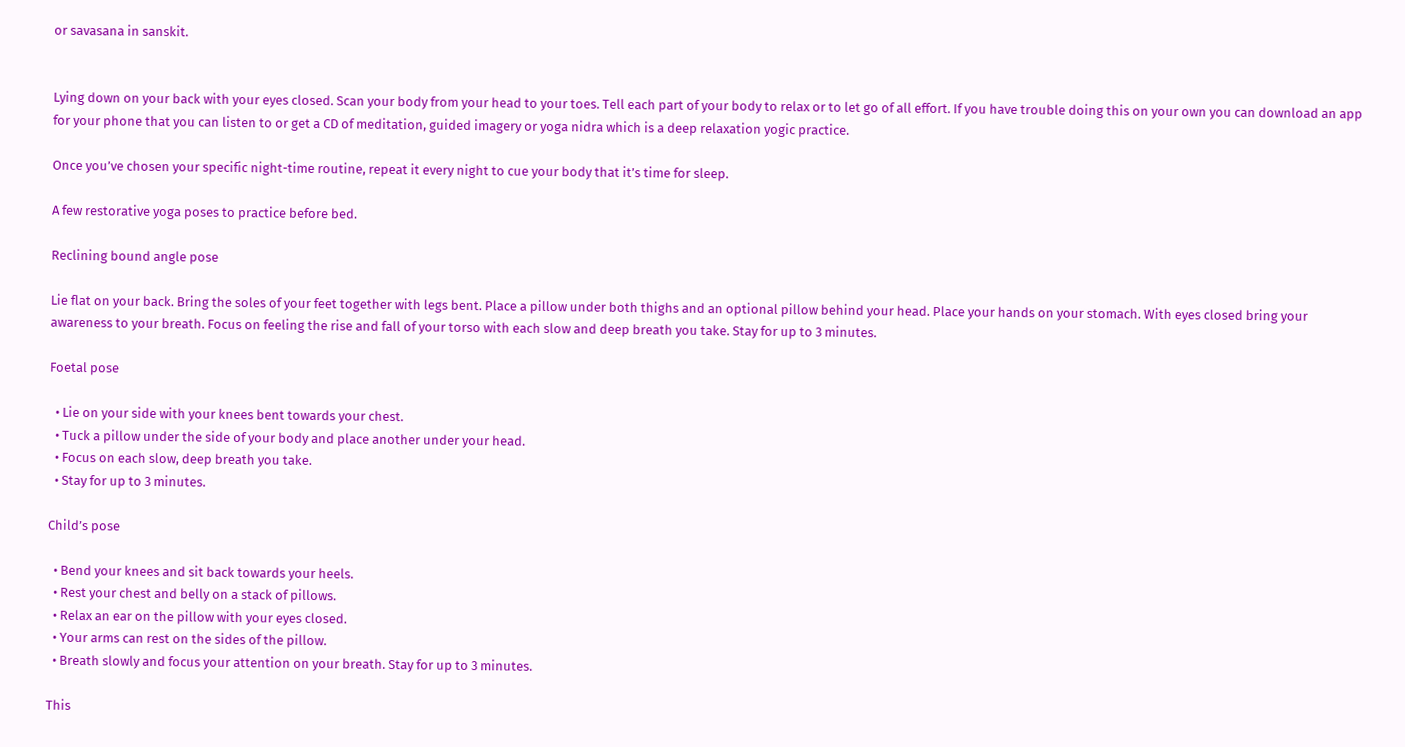or savasana in sanskit.


Lying down on your back with your eyes closed. Scan your body from your head to your toes. Tell each part of your body to relax or to let go of all effort. If you have trouble doing this on your own you can download an app for your phone that you can listen to or get a CD of meditation, guided imagery or yoga nidra which is a deep relaxation yogic practice.

Once you’ve chosen your specific night-time routine, repeat it every night to cue your body that it’s time for sleep.

A few restorative yoga poses to practice before bed.

Reclining bound angle pose

Lie flat on your back. Bring the soles of your feet together with legs bent. Place a pillow under both thighs and an optional pillow behind your head. Place your hands on your stomach. With eyes closed bring your awareness to your breath. Focus on feeling the rise and fall of your torso with each slow and deep breath you take. Stay for up to 3 minutes.

Foetal pose

  • Lie on your side with your knees bent towards your chest.
  • Tuck a pillow under the side of your body and place another under your head.
  • Focus on each slow, deep breath you take.
  • Stay for up to 3 minutes.

Child’s pose

  • Bend your knees and sit back towards your heels.
  • Rest your chest and belly on a stack of pillows.
  • Relax an ear on the pillow with your eyes closed.
  • Your arms can rest on the sides of the pillow.
  • Breath slowly and focus your attention on your breath. Stay for up to 3 minutes.

This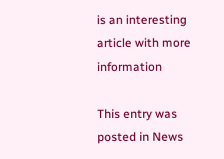is an interesting article with more information

This entry was posted in News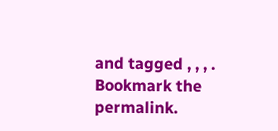and tagged , , , . Bookmark the permalink.